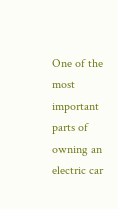One of the most important parts of owning an electric car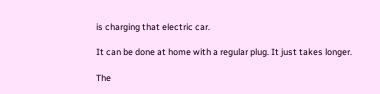is charging that electric car.

It can be done at home with a regular plug. It just takes longer.

The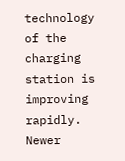technology of the charging station is improving rapidly. Newer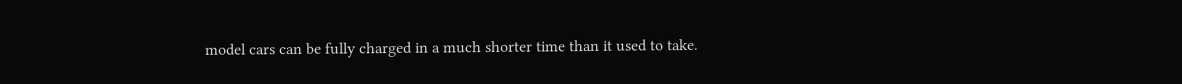model cars can be fully charged in a much shorter time than it used to take.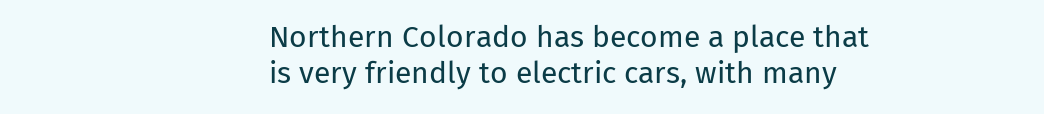Northern Colorado has become a place that is very friendly to electric cars, with many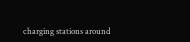charging stations around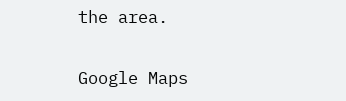the area.

Google Maps